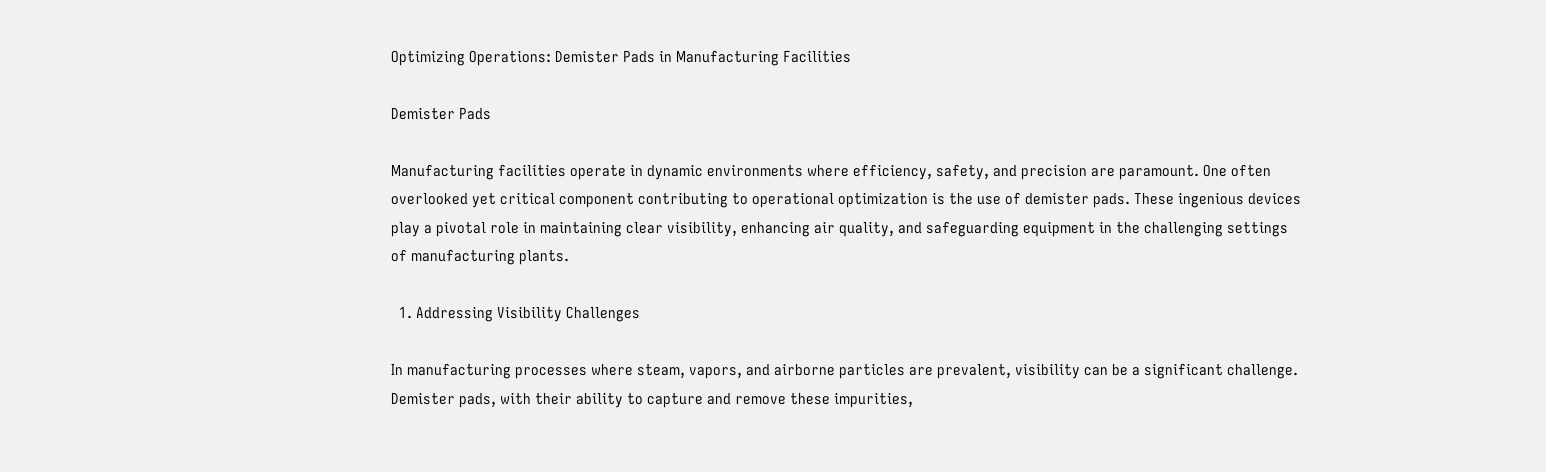Optimizing Operations: Demister Pads in Manufacturing Facilities

Demister Pads

Manufacturing facilities operate in dynamic environments where efficiency, safety, and precision are paramount. One often overlooked yet critical component contributing to operational optimization is the use of demister pads. These ingenious devices play a pivotal role in maintaining clear visibility, enhancing air quality, and safeguarding equipment in the challenging settings of manufacturing plants.

  1. Addressing Visibility Challenges

In manufacturing processes where steam, vapors, and airborne particles are prevalent, visibility can be a significant challenge. Demister pads, with their ability to capture and remove these impurities,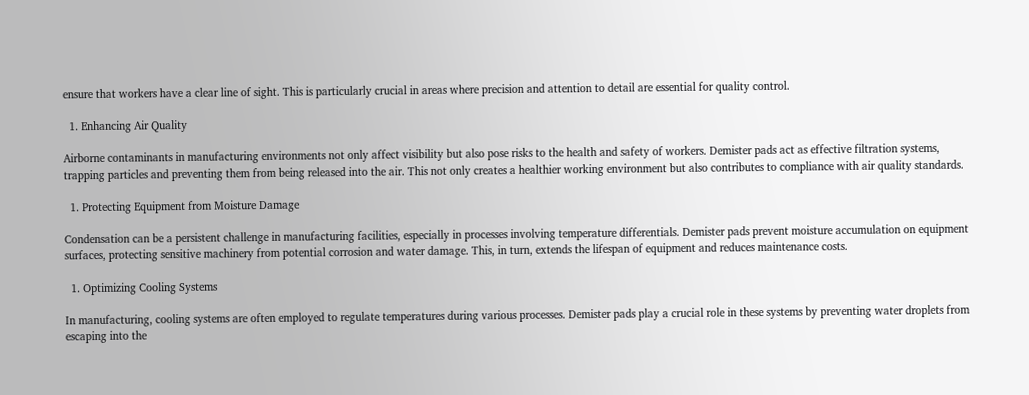ensure that workers have a clear line of sight. This is particularly crucial in areas where precision and attention to detail are essential for quality control.

  1. Enhancing Air Quality

Airborne contaminants in manufacturing environments not only affect visibility but also pose risks to the health and safety of workers. Demister pads act as effective filtration systems, trapping particles and preventing them from being released into the air. This not only creates a healthier working environment but also contributes to compliance with air quality standards.

  1. Protecting Equipment from Moisture Damage

Condensation can be a persistent challenge in manufacturing facilities, especially in processes involving temperature differentials. Demister pads prevent moisture accumulation on equipment surfaces, protecting sensitive machinery from potential corrosion and water damage. This, in turn, extends the lifespan of equipment and reduces maintenance costs.

  1. Optimizing Cooling Systems

In manufacturing, cooling systems are often employed to regulate temperatures during various processes. Demister pads play a crucial role in these systems by preventing water droplets from escaping into the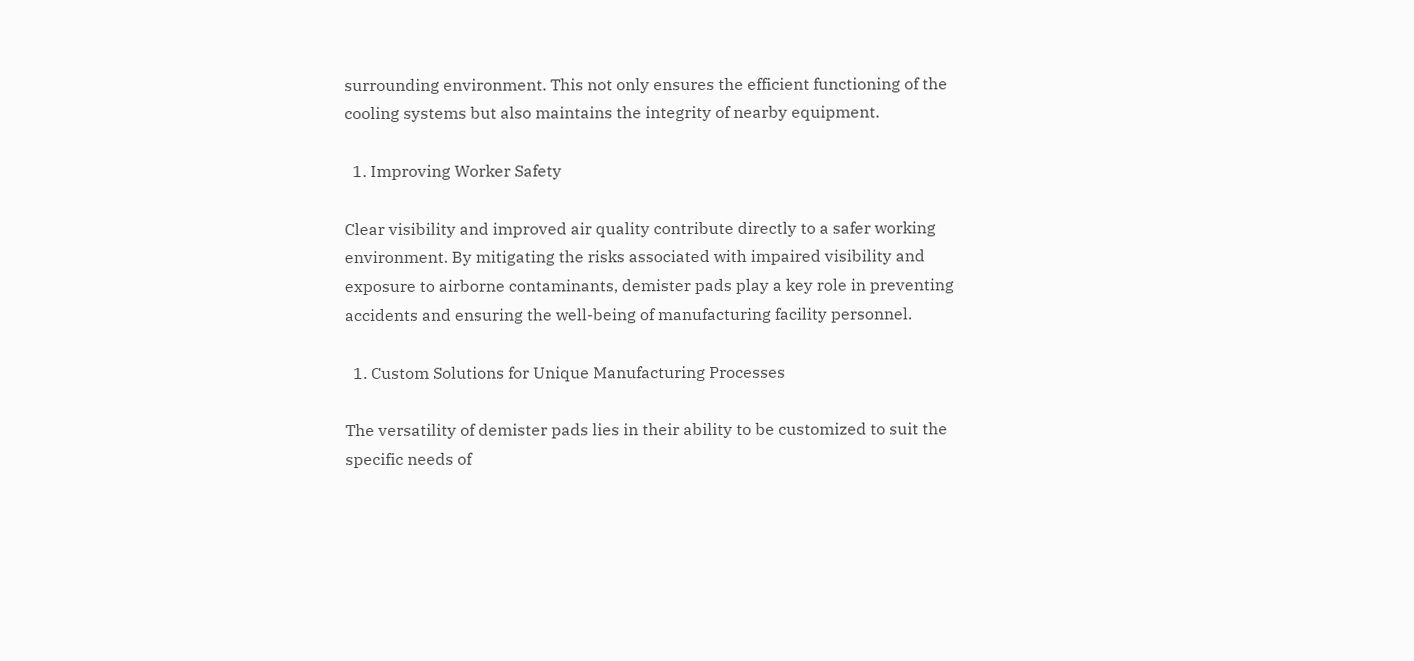surrounding environment. This not only ensures the efficient functioning of the cooling systems but also maintains the integrity of nearby equipment.

  1. Improving Worker Safety

Clear visibility and improved air quality contribute directly to a safer working environment. By mitigating the risks associated with impaired visibility and exposure to airborne contaminants, demister pads play a key role in preventing accidents and ensuring the well-being of manufacturing facility personnel.

  1. Custom Solutions for Unique Manufacturing Processes

The versatility of demister pads lies in their ability to be customized to suit the specific needs of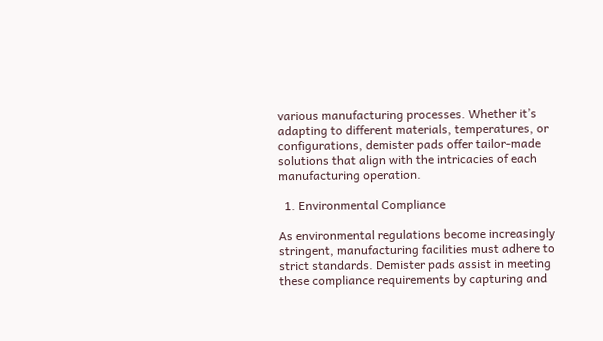various manufacturing processes. Whether it’s adapting to different materials, temperatures, or configurations, demister pads offer tailor-made solutions that align with the intricacies of each manufacturing operation.

  1. Environmental Compliance

As environmental regulations become increasingly stringent, manufacturing facilities must adhere to strict standards. Demister pads assist in meeting these compliance requirements by capturing and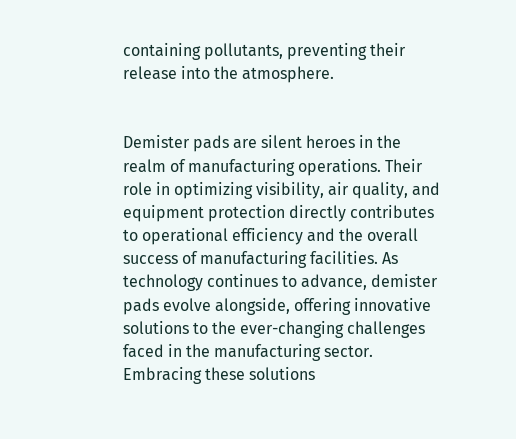containing pollutants, preventing their release into the atmosphere.


Demister pads are silent heroes in the realm of manufacturing operations. Their role in optimizing visibility, air quality, and equipment protection directly contributes to operational efficiency and the overall success of manufacturing facilities. As technology continues to advance, demister pads evolve alongside, offering innovative solutions to the ever-changing challenges faced in the manufacturing sector. Embracing these solutions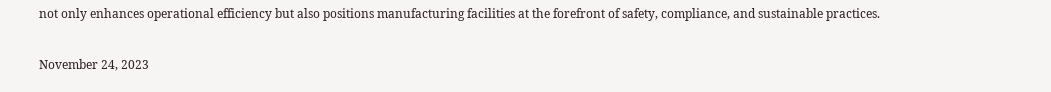not only enhances operational efficiency but also positions manufacturing facilities at the forefront of safety, compliance, and sustainable practices.

November 24, 2023